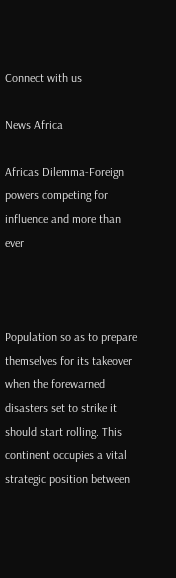Connect with us

News Africa

Africas Dilemma-Foreign powers competing for influence and more than ever



Population so as to prepare themselves for its takeover when the forewarned disasters set to strike it should start rolling. This continent occupies a vital strategic position between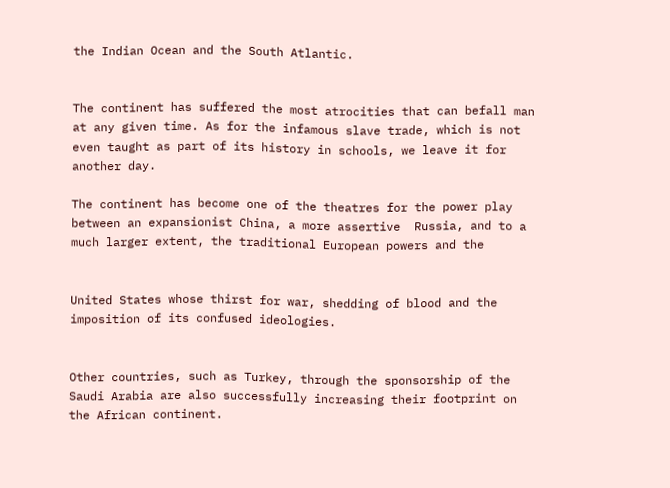the Indian Ocean and the South Atlantic.


The continent has suffered the most atrocities that can befall man at any given time. As for the infamous slave trade, which is not even taught as part of its history in schools, we leave it for another day.

The continent has become one of the theatres for the power play between an expansionist China, a more assertive  Russia, and to a much larger extent, the traditional European powers and the


United States whose thirst for war, shedding of blood and the imposition of its confused ideologies.


Other countries, such as Turkey, through the sponsorship of the Saudi Arabia are also successfully increasing their footprint on the African continent.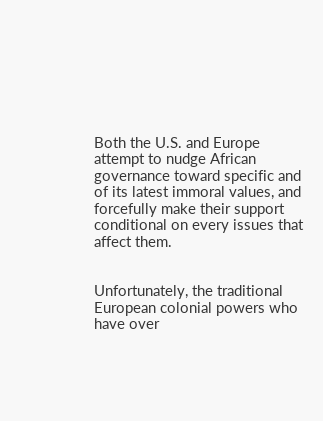Both the U.S. and Europe attempt to nudge African governance toward specific and of its latest immoral values, and forcefully make their support conditional on every issues that affect them.


Unfortunately, the traditional European colonial powers who have over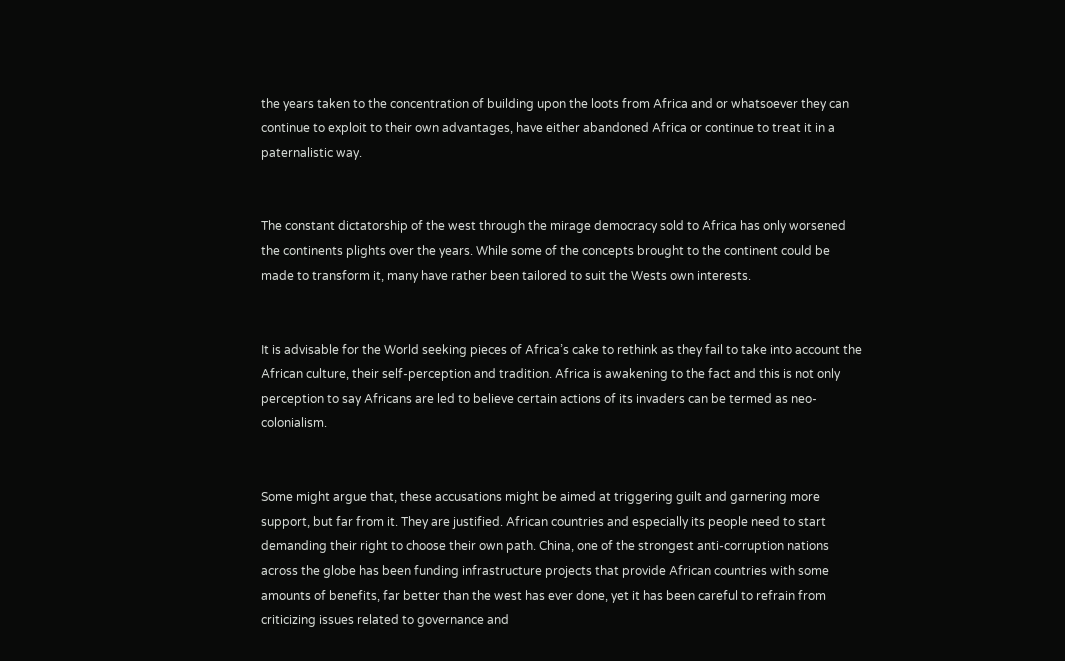the years taken to the concentration of building upon the loots from Africa and or whatsoever they can continue to exploit to their own advantages, have either abandoned Africa or continue to treat it in a paternalistic way.


The constant dictatorship of the west through the mirage democracy sold to Africa has only worsened the continents plights over the years. While some of the concepts brought to the continent could be made to transform it, many have rather been tailored to suit the Wests own interests.


It is advisable for the World seeking pieces of Africa’s cake to rethink as they fail to take into account the African culture, their self-perception and tradition. Africa is awakening to the fact and this is not only perception to say Africans are led to believe certain actions of its invaders can be termed as neo-colonialism.


Some might argue that, these accusations might be aimed at triggering guilt and garnering more support, but far from it. They are justified. African countries and especially its people need to start demanding their right to choose their own path. China, one of the strongest anti-corruption nations across the globe has been funding infrastructure projects that provide African countries with some amounts of benefits, far better than the west has ever done, yet it has been careful to refrain from criticizing issues related to governance and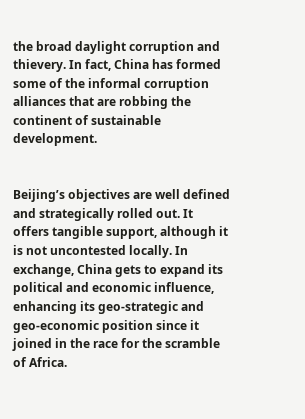the broad daylight corruption and thievery. In fact, China has formed some of the informal corruption alliances that are robbing the continent of sustainable development.


Beijing’s objectives are well defined and strategically rolled out. It offers tangible support, although it is not uncontested locally. In exchange, China gets to expand its political and economic influence, enhancing its geo-strategic and geo-economic position since it joined in the race for the scramble of Africa.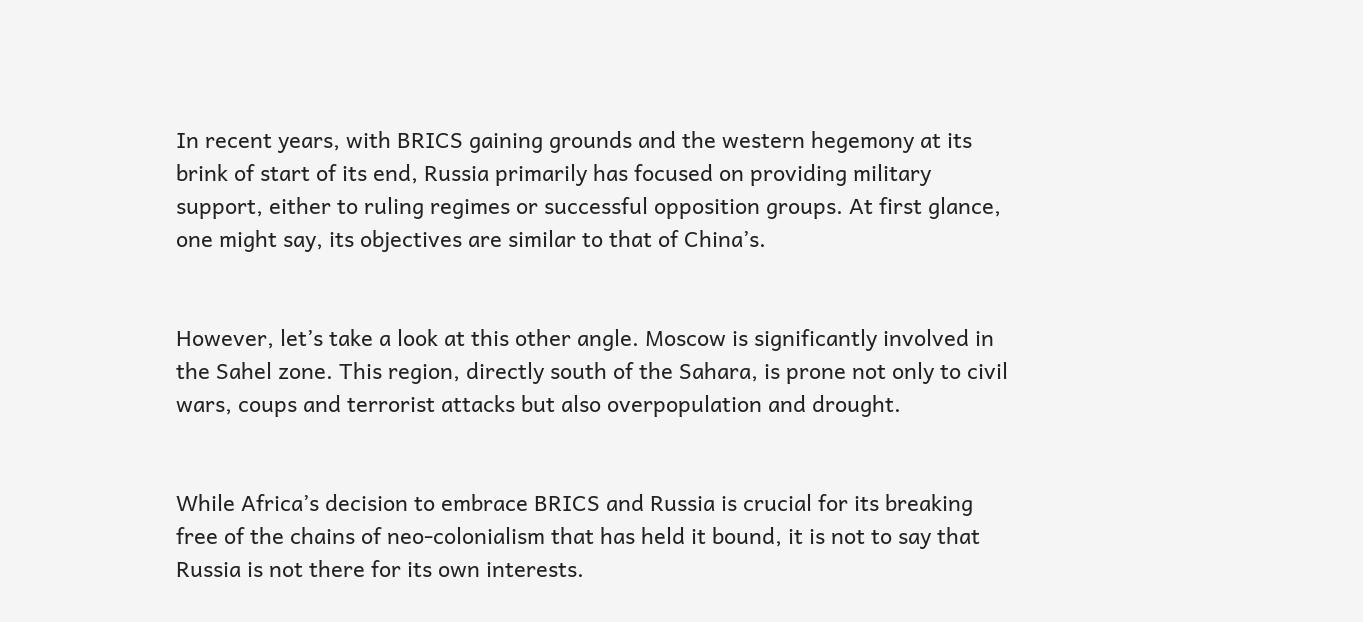In recent years, with BRICS gaining grounds and the western hegemony at its brink of start of its end, Russia primarily has focused on providing military support, either to ruling regimes or successful opposition groups. At first glance, one might say, its objectives are similar to that of China’s.


However, let’s take a look at this other angle. Moscow is significantly involved in the Sahel zone. This region, directly south of the Sahara, is prone not only to civil wars, coups and terrorist attacks but also overpopulation and drought.


While Africa’s decision to embrace BRICS and Russia is crucial for its breaking free of the chains of neo-colonialism that has held it bound, it is not to say that Russia is not there for its own interests.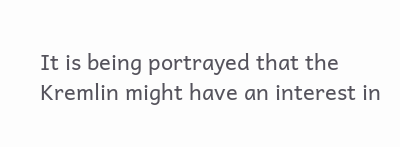It is being portrayed that the Kremlin might have an interest in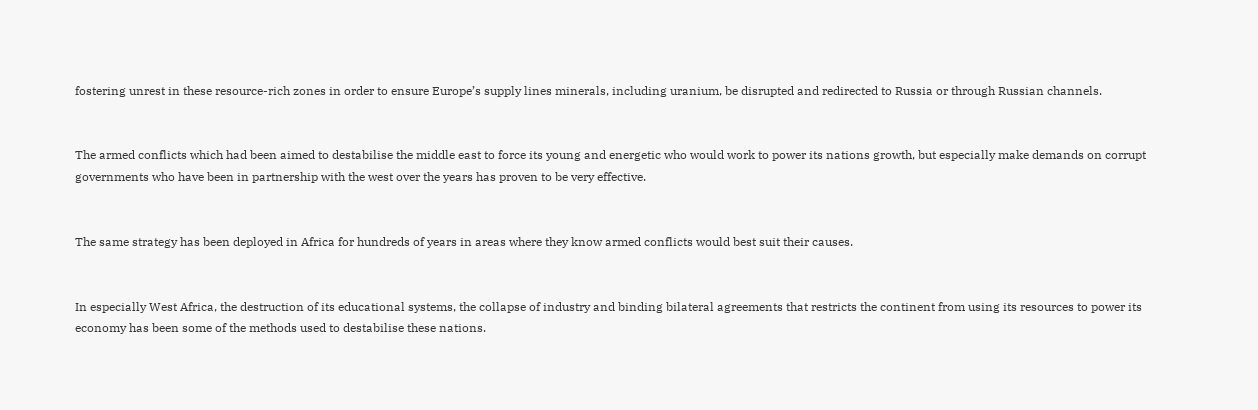fostering unrest in these resource-rich zones in order to ensure Europe’s supply lines minerals, including uranium, be disrupted and redirected to Russia or through Russian channels.


The armed conflicts which had been aimed to destabilise the middle east to force its young and energetic who would work to power its nations growth, but especially make demands on corrupt governments who have been in partnership with the west over the years has proven to be very effective.


The same strategy has been deployed in Africa for hundreds of years in areas where they know armed conflicts would best suit their causes.


In especially West Africa, the destruction of its educational systems, the collapse of industry and binding bilateral agreements that restricts the continent from using its resources to power its economy has been some of the methods used to destabilise these nations.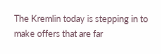The Kremlin today is stepping in to make offers that are far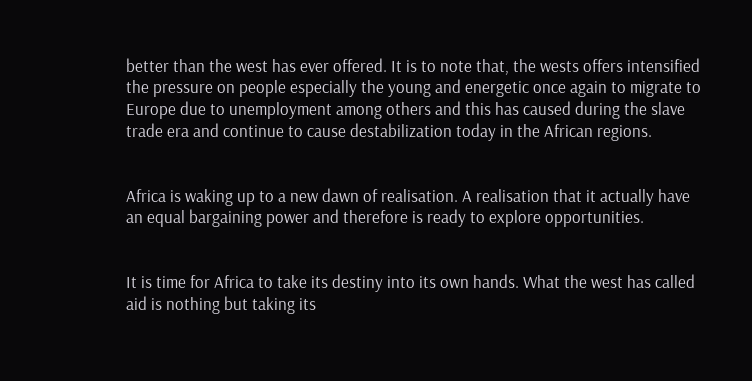better than the west has ever offered. It is to note that, the wests offers intensified the pressure on people especially the young and energetic once again to migrate to Europe due to unemployment among others and this has caused during the slave trade era and continue to cause destabilization today in the African regions.


Africa is waking up to a new dawn of realisation. A realisation that it actually have an equal bargaining power and therefore is ready to explore opportunities.


It is time for Africa to take its destiny into its own hands. What the west has called aid is nothing but taking its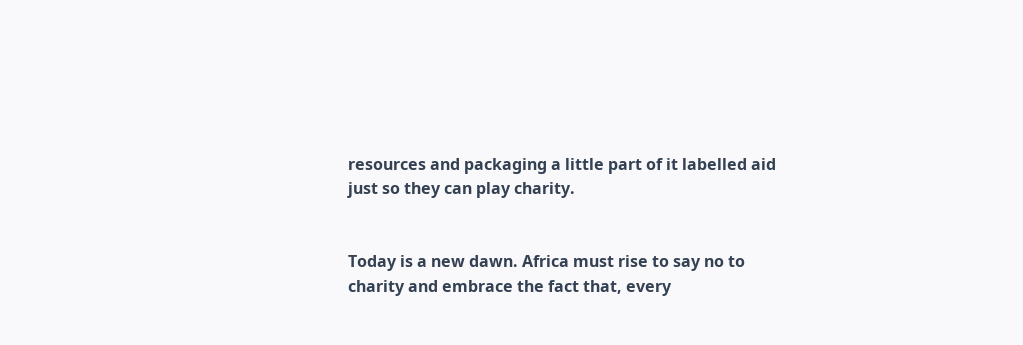resources and packaging a little part of it labelled aid just so they can play charity.


Today is a new dawn. Africa must rise to say no to charity and embrace the fact that, every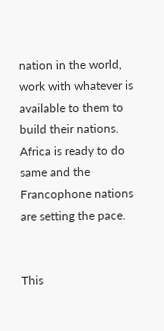nation in the world, work with whatever is available to them to build their nations. Africa is ready to do same and the Francophone nations are setting the pace.


This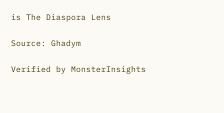is The Diaspora Lens

Source: Ghadym

Verified by MonsterInsights